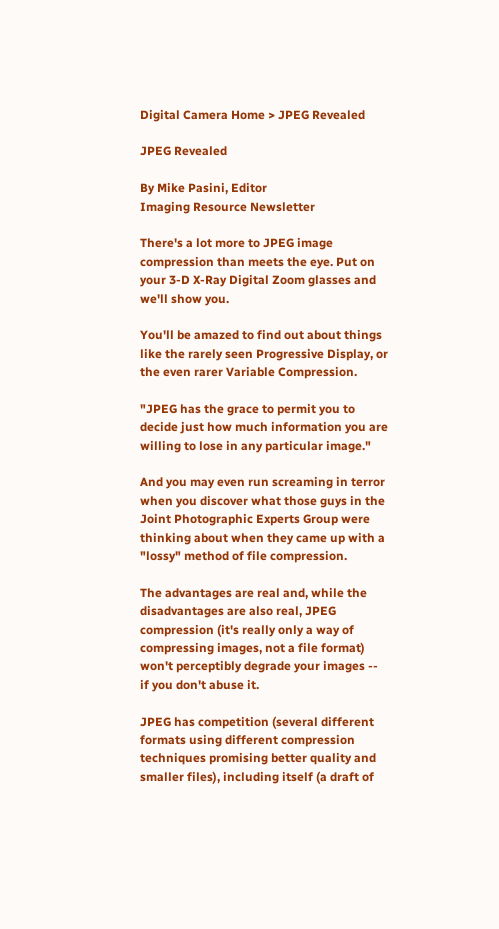Digital Camera Home > JPEG Revealed

JPEG Revealed

By Mike Pasini, Editor
Imaging Resource Newsletter

There's a lot more to JPEG image compression than meets the eye. Put on your 3-D X-Ray Digital Zoom glasses and we'll show you.

You'll be amazed to find out about things like the rarely seen Progressive Display, or the even rarer Variable Compression.

"JPEG has the grace to permit you to decide just how much information you are willing to lose in any particular image."

And you may even run screaming in terror when you discover what those guys in the Joint Photographic Experts Group were thinking about when they came up with a "lossy" method of file compression.

The advantages are real and, while the disadvantages are also real, JPEG compression (it's really only a way of compressing images, not a file format) won't perceptibly degrade your images -- if you don't abuse it.

JPEG has competition (several different formats using different compression techniques promising better quality and smaller files), including itself (a draft of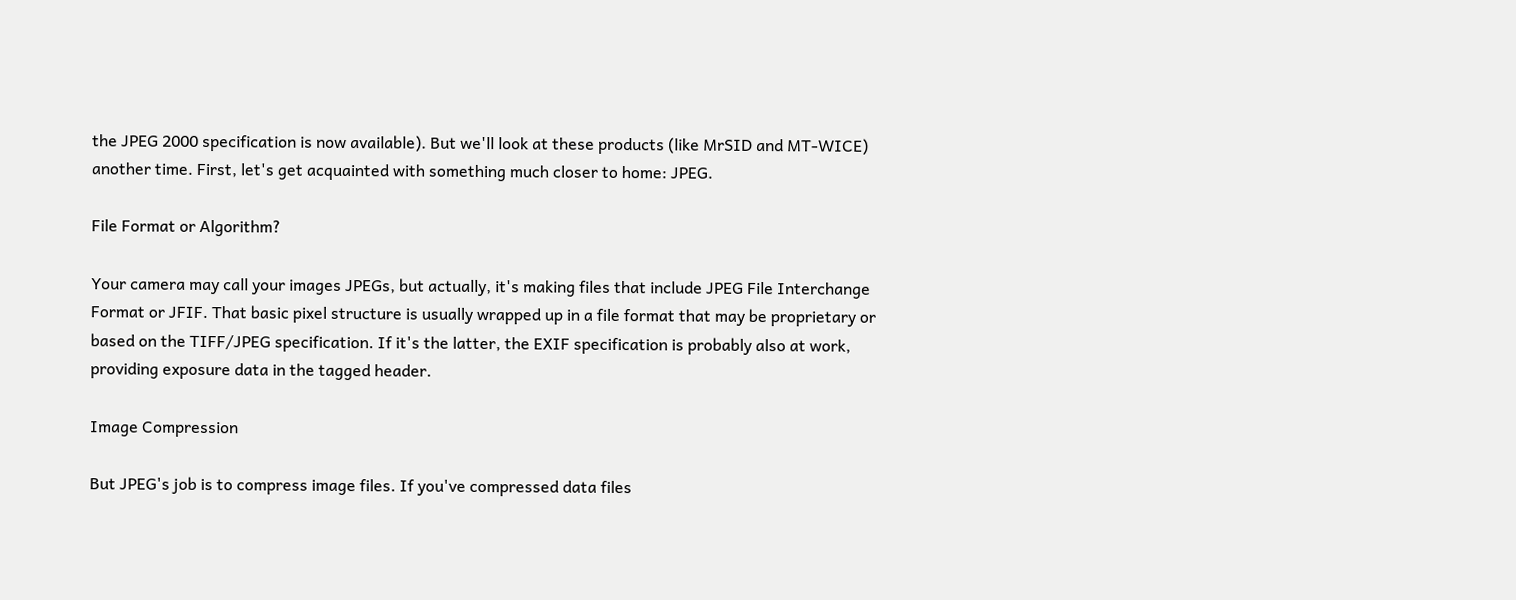the JPEG 2000 specification is now available). But we'll look at these products (like MrSID and MT-WICE) another time. First, let's get acquainted with something much closer to home: JPEG.

File Format or Algorithm?

Your camera may call your images JPEGs, but actually, it's making files that include JPEG File Interchange Format or JFIF. That basic pixel structure is usually wrapped up in a file format that may be proprietary or based on the TIFF/JPEG specification. If it's the latter, the EXIF specification is probably also at work, providing exposure data in the tagged header.

Image Compression

But JPEG's job is to compress image files. If you've compressed data files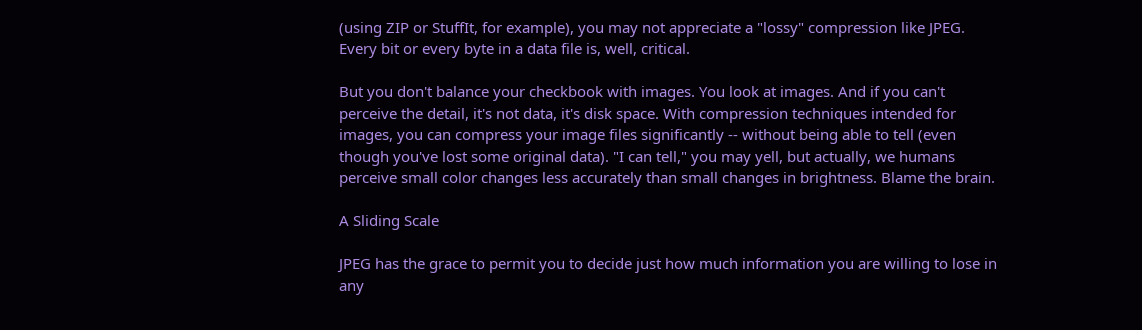(using ZIP or StuffIt, for example), you may not appreciate a "lossy" compression like JPEG. Every bit or every byte in a data file is, well, critical.

But you don't balance your checkbook with images. You look at images. And if you can't perceive the detail, it's not data, it's disk space. With compression techniques intended for images, you can compress your image files significantly -- without being able to tell (even though you've lost some original data). "I can tell," you may yell, but actually, we humans perceive small color changes less accurately than small changes in brightness. Blame the brain.

A Sliding Scale

JPEG has the grace to permit you to decide just how much information you are willing to lose in any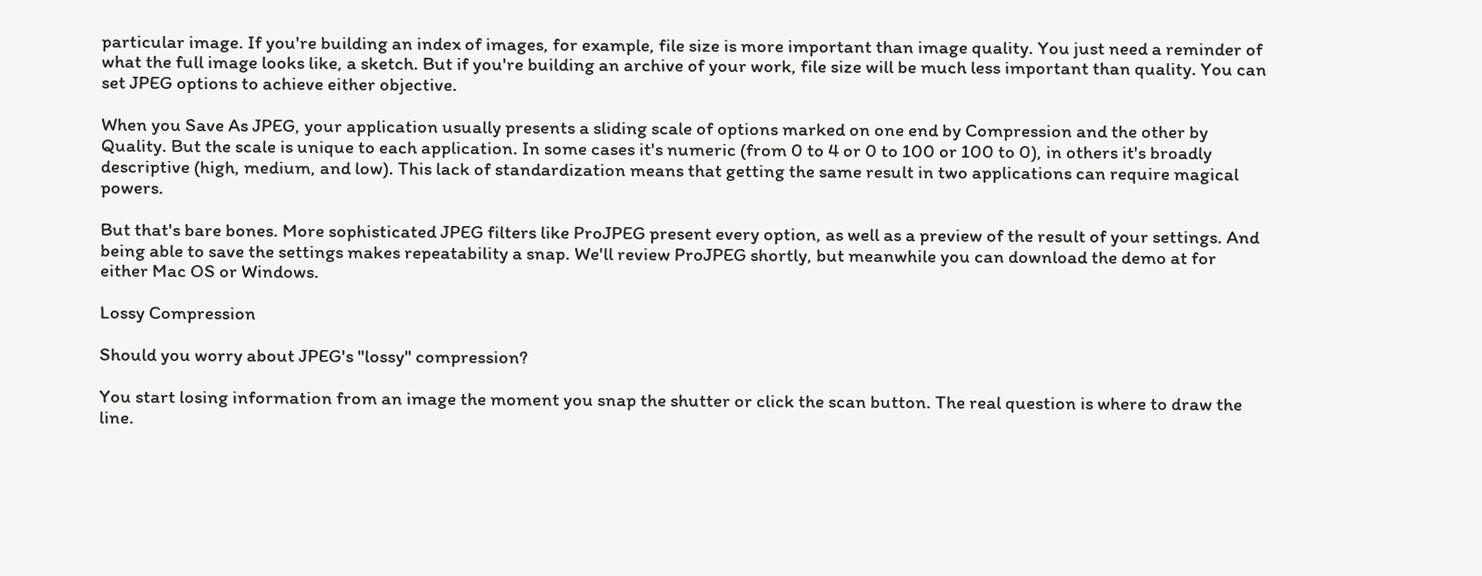particular image. If you're building an index of images, for example, file size is more important than image quality. You just need a reminder of what the full image looks like, a sketch. But if you're building an archive of your work, file size will be much less important than quality. You can set JPEG options to achieve either objective.

When you Save As JPEG, your application usually presents a sliding scale of options marked on one end by Compression and the other by Quality. But the scale is unique to each application. In some cases it's numeric (from 0 to 4 or 0 to 100 or 100 to 0), in others it's broadly descriptive (high, medium, and low). This lack of standardization means that getting the same result in two applications can require magical powers.

But that's bare bones. More sophisticated JPEG filters like ProJPEG present every option, as well as a preview of the result of your settings. And being able to save the settings makes repeatability a snap. We'll review ProJPEG shortly, but meanwhile you can download the demo at for either Mac OS or Windows.

Lossy Compression

Should you worry about JPEG's "lossy" compression?

You start losing information from an image the moment you snap the shutter or click the scan button. The real question is where to draw the line.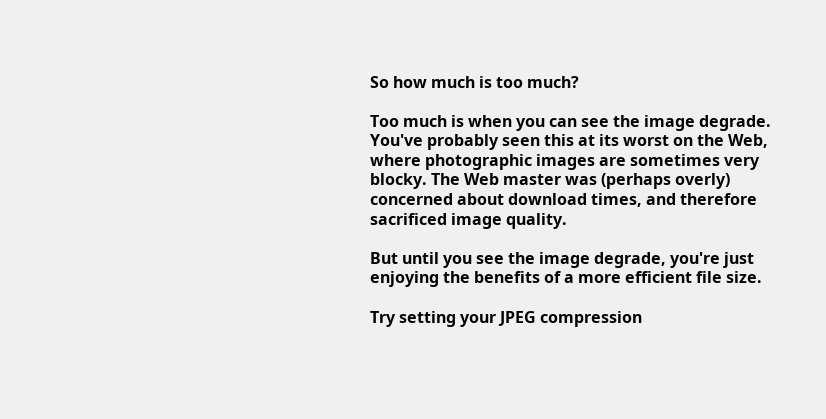So how much is too much?

Too much is when you can see the image degrade. You've probably seen this at its worst on the Web, where photographic images are sometimes very blocky. The Web master was (perhaps overly) concerned about download times, and therefore sacrificed image quality.

But until you see the image degrade, you're just enjoying the benefits of a more efficient file size.

Try setting your JPEG compression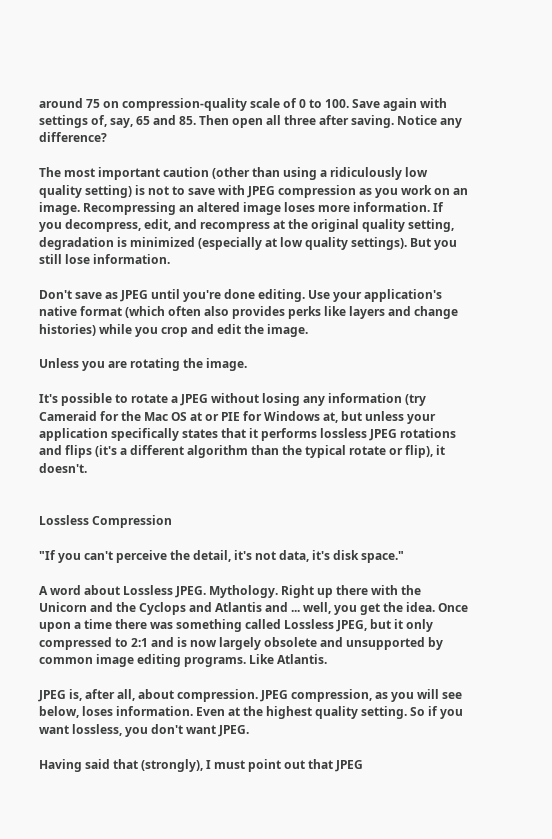around 75 on compression-quality scale of 0 to 100. Save again with settings of, say, 65 and 85. Then open all three after saving. Notice any difference?

The most important caution (other than using a ridiculously low quality setting) is not to save with JPEG compression as you work on an image. Recompressing an altered image loses more information. If you decompress, edit, and recompress at the original quality setting, degradation is minimized (especially at low quality settings). But you still lose information.

Don't save as JPEG until you're done editing. Use your application's native format (which often also provides perks like layers and change histories) while you crop and edit the image.

Unless you are rotating the image.

It's possible to rotate a JPEG without losing any information (try Cameraid for the Mac OS at or PIE for Windows at, but unless your application specifically states that it performs lossless JPEG rotations and flips (it's a different algorithm than the typical rotate or flip), it doesn't.


Lossless Compression

"If you can't perceive the detail, it's not data, it's disk space."

A word about Lossless JPEG. Mythology. Right up there with the Unicorn and the Cyclops and Atlantis and ... well, you get the idea. Once upon a time there was something called Lossless JPEG, but it only compressed to 2:1 and is now largely obsolete and unsupported by common image editing programs. Like Atlantis.

JPEG is, after all, about compression. JPEG compression, as you will see below, loses information. Even at the highest quality setting. So if you want lossless, you don't want JPEG.

Having said that (strongly), I must point out that JPEG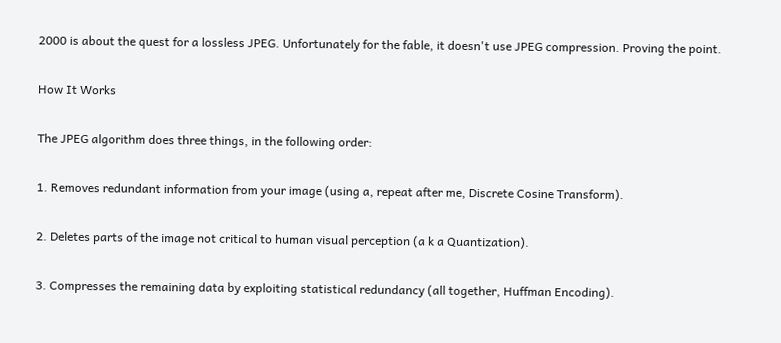2000 is about the quest for a lossless JPEG. Unfortunately for the fable, it doesn't use JPEG compression. Proving the point.

How It Works

The JPEG algorithm does three things, in the following order:

1. Removes redundant information from your image (using a, repeat after me, Discrete Cosine Transform).

2. Deletes parts of the image not critical to human visual perception (a k a Quantization).

3. Compresses the remaining data by exploiting statistical redundancy (all together, Huffman Encoding).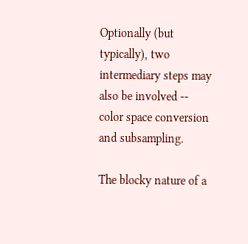Optionally (but typically), two intermediary steps may also be involved -- color space conversion and subsampling.

The blocky nature of a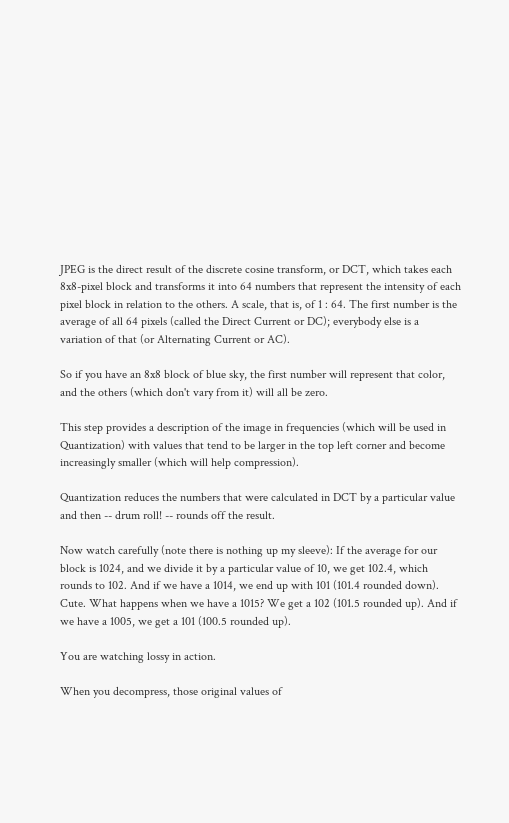JPEG is the direct result of the discrete cosine transform, or DCT, which takes each 8x8-pixel block and transforms it into 64 numbers that represent the intensity of each pixel block in relation to the others. A scale, that is, of 1 : 64. The first number is the average of all 64 pixels (called the Direct Current or DC); everybody else is a variation of that (or Alternating Current or AC).

So if you have an 8x8 block of blue sky, the first number will represent that color, and the others (which don't vary from it) will all be zero.

This step provides a description of the image in frequencies (which will be used in Quantization) with values that tend to be larger in the top left corner and become increasingly smaller (which will help compression).

Quantization reduces the numbers that were calculated in DCT by a particular value and then -- drum roll! -- rounds off the result.

Now watch carefully (note there is nothing up my sleeve): If the average for our block is 1024, and we divide it by a particular value of 10, we get 102.4, which rounds to 102. And if we have a 1014, we end up with 101 (101.4 rounded down). Cute. What happens when we have a 1015? We get a 102 (101.5 rounded up). And if we have a 1005, we get a 101 (100.5 rounded up).

You are watching lossy in action.

When you decompress, those original values of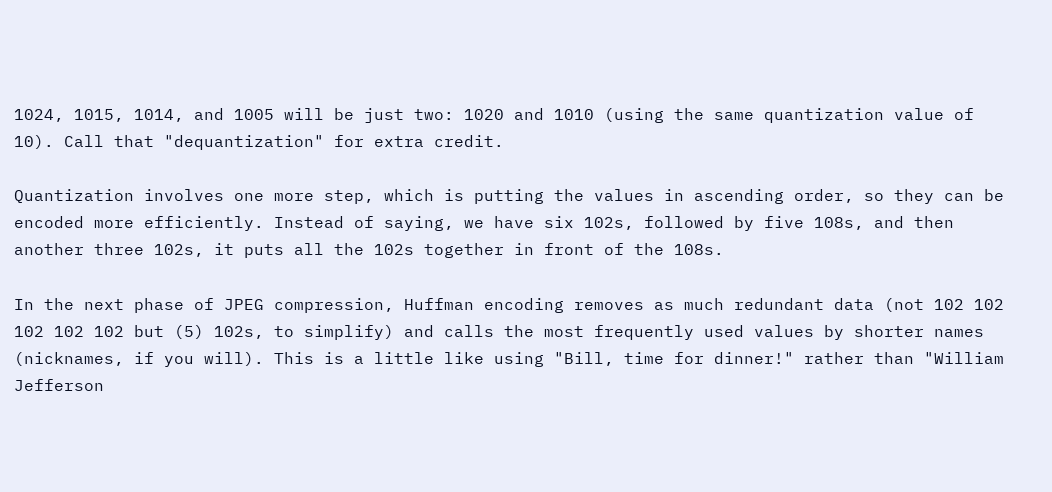1024, 1015, 1014, and 1005 will be just two: 1020 and 1010 (using the same quantization value of 10). Call that "dequantization" for extra credit.

Quantization involves one more step, which is putting the values in ascending order, so they can be encoded more efficiently. Instead of saying, we have six 102s, followed by five 108s, and then another three 102s, it puts all the 102s together in front of the 108s.

In the next phase of JPEG compression, Huffman encoding removes as much redundant data (not 102 102 102 102 102 but (5) 102s, to simplify) and calls the most frequently used values by shorter names (nicknames, if you will). This is a little like using "Bill, time for dinner!" rather than "William Jefferson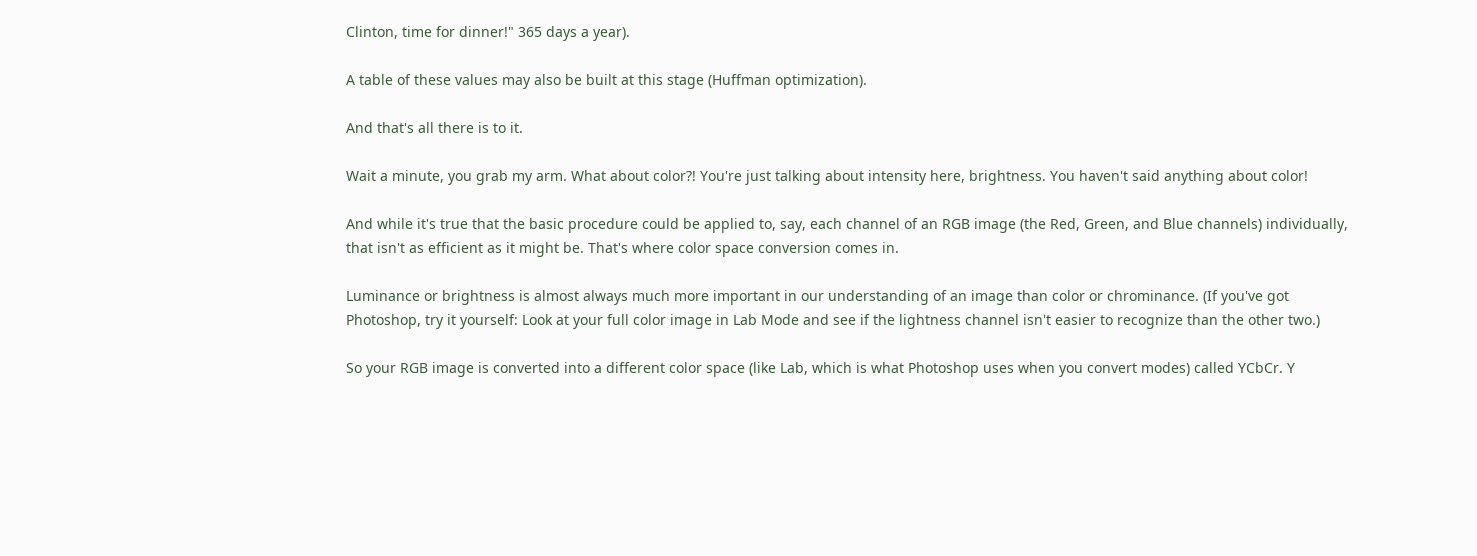Clinton, time for dinner!" 365 days a year).

A table of these values may also be built at this stage (Huffman optimization).

And that's all there is to it.

Wait a minute, you grab my arm. What about color?! You're just talking about intensity here, brightness. You haven't said anything about color!

And while it's true that the basic procedure could be applied to, say, each channel of an RGB image (the Red, Green, and Blue channels) individually, that isn't as efficient as it might be. That's where color space conversion comes in.

Luminance or brightness is almost always much more important in our understanding of an image than color or chrominance. (If you've got Photoshop, try it yourself: Look at your full color image in Lab Mode and see if the lightness channel isn't easier to recognize than the other two.)

So your RGB image is converted into a different color space (like Lab, which is what Photoshop uses when you convert modes) called YCbCr. Y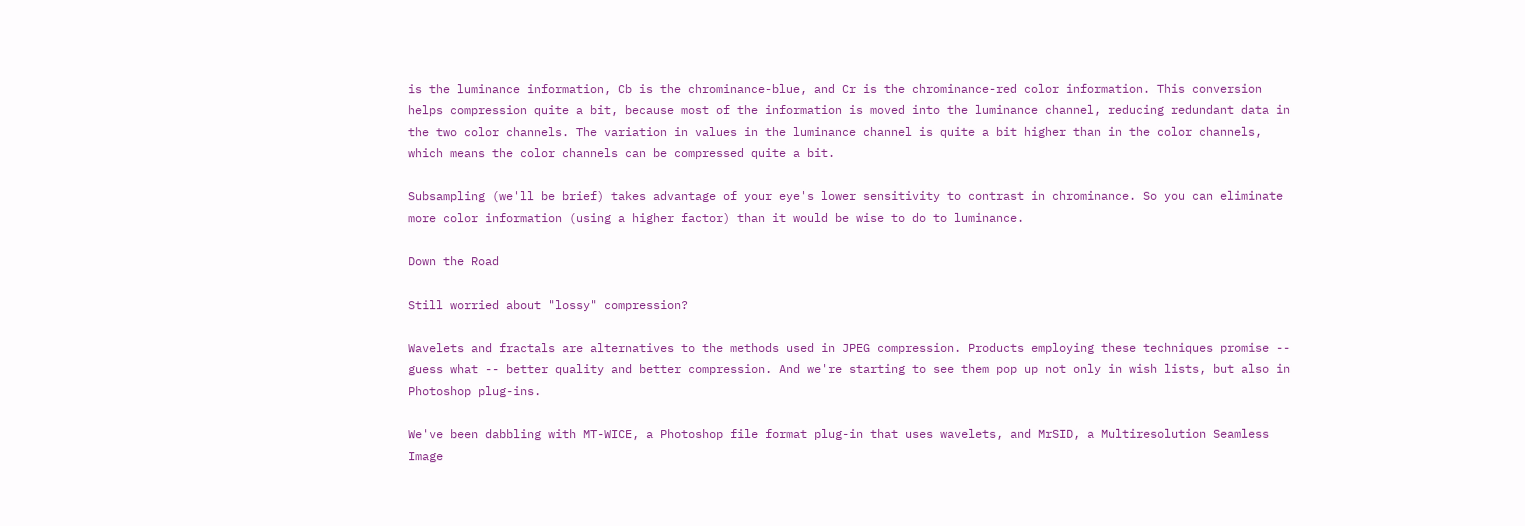is the luminance information, Cb is the chrominance-blue, and Cr is the chrominance-red color information. This conversion helps compression quite a bit, because most of the information is moved into the luminance channel, reducing redundant data in the two color channels. The variation in values in the luminance channel is quite a bit higher than in the color channels, which means the color channels can be compressed quite a bit.

Subsampling (we'll be brief) takes advantage of your eye's lower sensitivity to contrast in chrominance. So you can eliminate more color information (using a higher factor) than it would be wise to do to luminance.

Down the Road

Still worried about "lossy" compression?

Wavelets and fractals are alternatives to the methods used in JPEG compression. Products employing these techniques promise -- guess what -- better quality and better compression. And we're starting to see them pop up not only in wish lists, but also in Photoshop plug-ins.

We've been dabbling with MT-WICE, a Photoshop file format plug-in that uses wavelets, and MrSID, a Multiresolution Seamless Image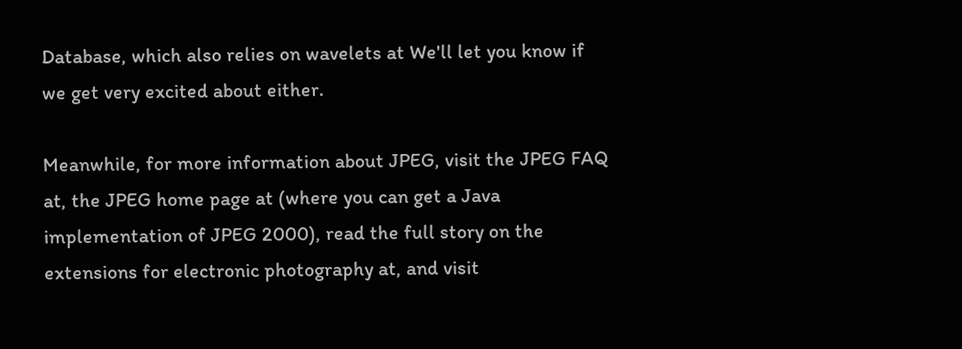Database, which also relies on wavelets at We'll let you know if we get very excited about either.

Meanwhile, for more information about JPEG, visit the JPEG FAQ at, the JPEG home page at (where you can get a Java implementation of JPEG 2000), read the full story on the extensions for electronic photography at, and visit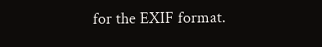for the EXIF format.